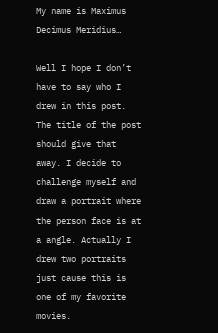My name is Maximus Decimus Meridius…

Well I hope I don’t have to say who I drew in this post. The title of the post should give that away. I decide to challenge myself and draw a portrait where the person face is at a angle. Actually I drew two portraits just cause this is one of my favorite movies.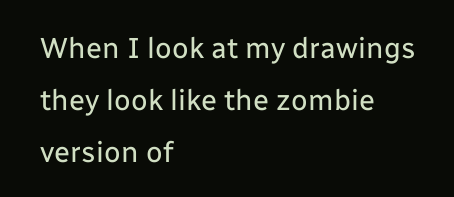When I look at my drawings they look like the zombie version of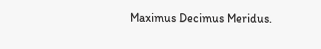Maximus Decimus Meridus.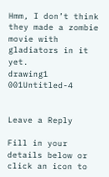Hmm, I don’t think they made a zombie movie with gladiators in it yet.
drawing1 001Untitled-4


Leave a Reply

Fill in your details below or click an icon to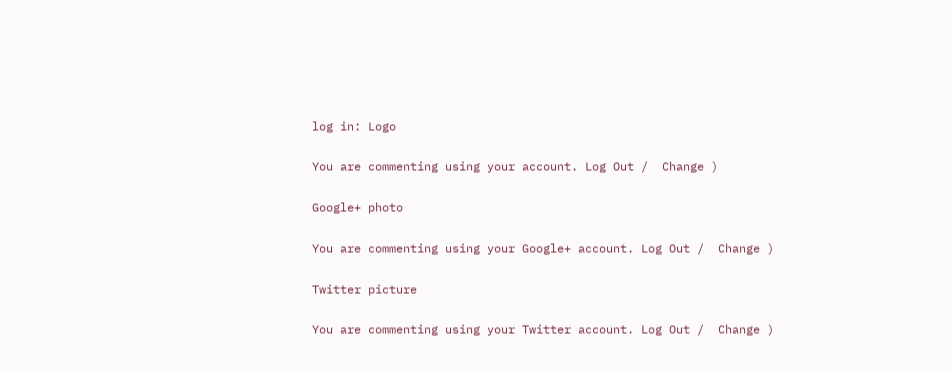log in: Logo

You are commenting using your account. Log Out /  Change )

Google+ photo

You are commenting using your Google+ account. Log Out /  Change )

Twitter picture

You are commenting using your Twitter account. Log Out /  Change )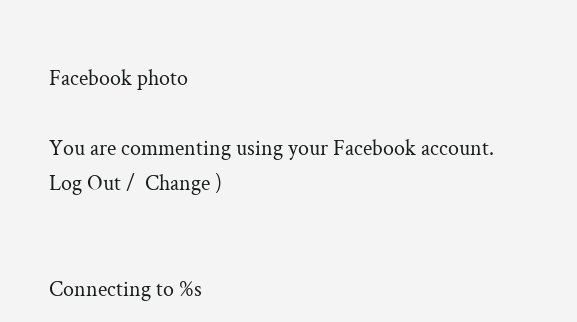Facebook photo

You are commenting using your Facebook account. Log Out /  Change )


Connecting to %s